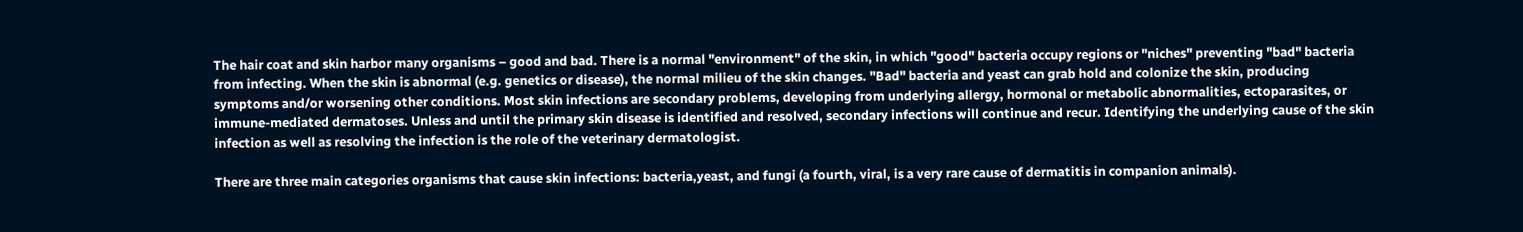The hair coat and skin harbor many organisms – good and bad. There is a normal "environment" of the skin, in which "good" bacteria occupy regions or "niches" preventing "bad" bacteria from infecting. When the skin is abnormal (e.g. genetics or disease), the normal milieu of the skin changes. "Bad" bacteria and yeast can grab hold and colonize the skin, producing symptoms and/or worsening other conditions. Most skin infections are secondary problems, developing from underlying allergy, hormonal or metabolic abnormalities, ectoparasites, or immune-mediated dermatoses. Unless and until the primary skin disease is identified and resolved, secondary infections will continue and recur. Identifying the underlying cause of the skin infection as well as resolving the infection is the role of the veterinary dermatologist.

There are three main categories organisms that cause skin infections: bacteria,yeast, and fungi (a fourth, viral, is a very rare cause of dermatitis in companion animals).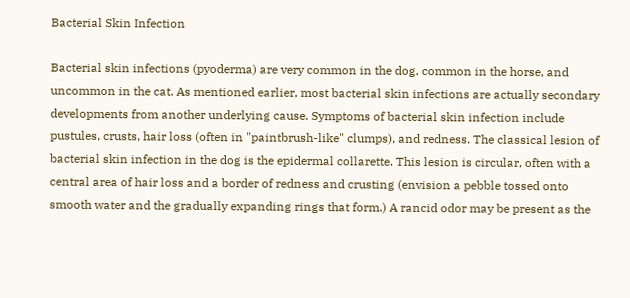Bacterial Skin Infection

Bacterial skin infections (pyoderma) are very common in the dog, common in the horse, and uncommon in the cat. As mentioned earlier, most bacterial skin infections are actually secondary developments from another underlying cause. Symptoms of bacterial skin infection include pustules, crusts, hair loss (often in "paintbrush-like" clumps), and redness. The classical lesion of bacterial skin infection in the dog is the epidermal collarette. This lesion is circular, often with a central area of hair loss and a border of redness and crusting (envision a pebble tossed onto smooth water and the gradually expanding rings that form.) A rancid odor may be present as the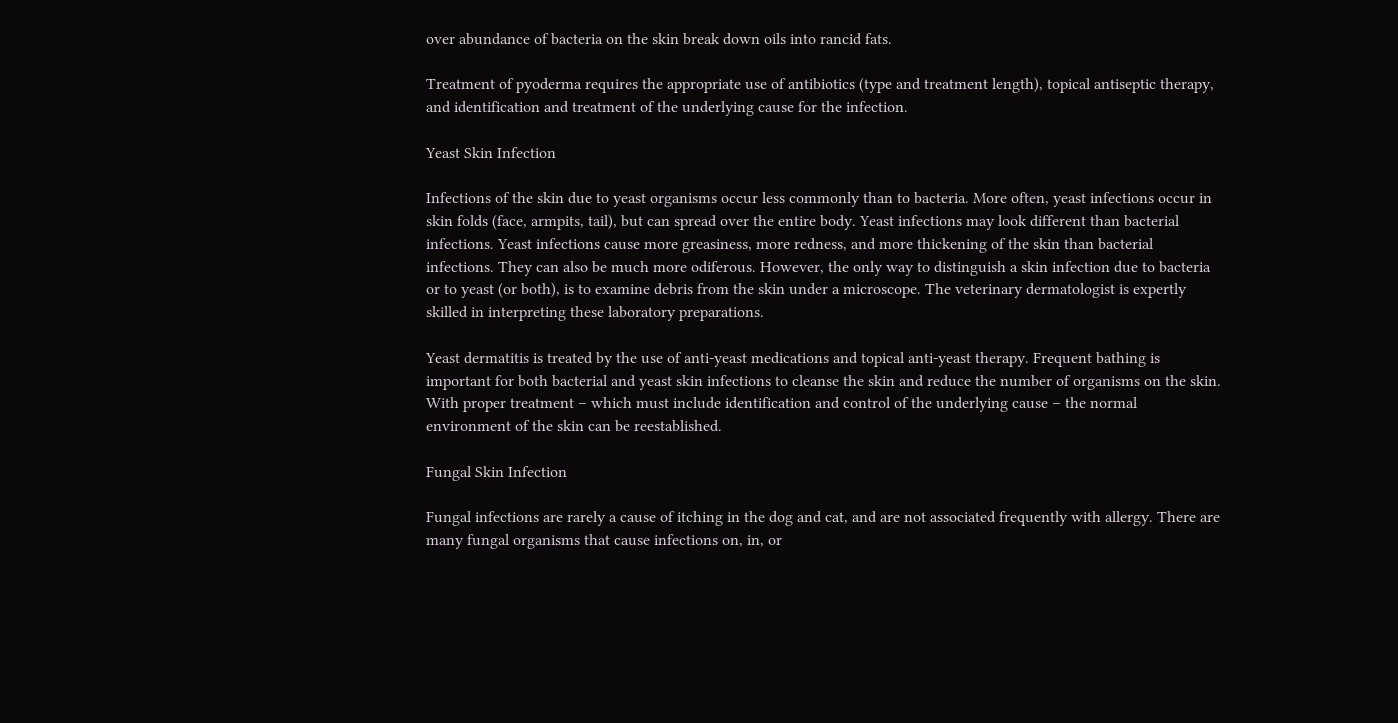over abundance of bacteria on the skin break down oils into rancid fats.

Treatment of pyoderma requires the appropriate use of antibiotics (type and treatment length), topical antiseptic therapy, and identification and treatment of the underlying cause for the infection.

Yeast Skin Infection

Infections of the skin due to yeast organisms occur less commonly than to bacteria. More often, yeast infections occur in skin folds (face, armpits, tail), but can spread over the entire body. Yeast infections may look different than bacterial infections. Yeast infections cause more greasiness, more redness, and more thickening of the skin than bacterial infections. They can also be much more odiferous. However, the only way to distinguish a skin infection due to bacteria or to yeast (or both), is to examine debris from the skin under a microscope. The veterinary dermatologist is expertly skilled in interpreting these laboratory preparations.

Yeast dermatitis is treated by the use of anti-yeast medications and topical anti-yeast therapy. Frequent bathing is important for both bacterial and yeast skin infections to cleanse the skin and reduce the number of organisms on the skin. With proper treatment – which must include identification and control of the underlying cause – the normal environment of the skin can be reestablished.

Fungal Skin Infection

Fungal infections are rarely a cause of itching in the dog and cat, and are not associated frequently with allergy. There are many fungal organisms that cause infections on, in, or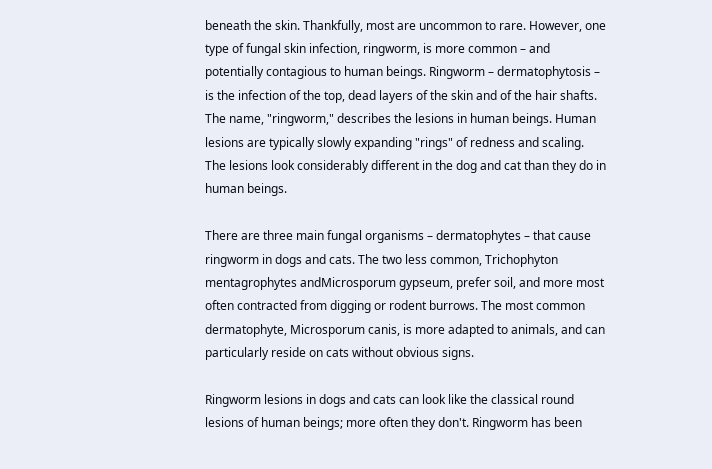beneath the skin. Thankfully, most are uncommon to rare. However, one type of fungal skin infection, ringworm, is more common – and potentially contagious to human beings. Ringworm – dermatophytosis – is the infection of the top, dead layers of the skin and of the hair shafts. The name, "ringworm," describes the lesions in human beings. Human lesions are typically slowly expanding "rings" of redness and scaling. The lesions look considerably different in the dog and cat than they do in human beings.

There are three main fungal organisms – dermatophytes – that cause ringworm in dogs and cats. The two less common, Trichophyton mentagrophytes andMicrosporum gypseum, prefer soil, and more most often contracted from digging or rodent burrows. The most common dermatophyte, Microsporum canis, is more adapted to animals, and can particularly reside on cats without obvious signs.

Ringworm lesions in dogs and cats can look like the classical round lesions of human beings; more often they don't. Ringworm has been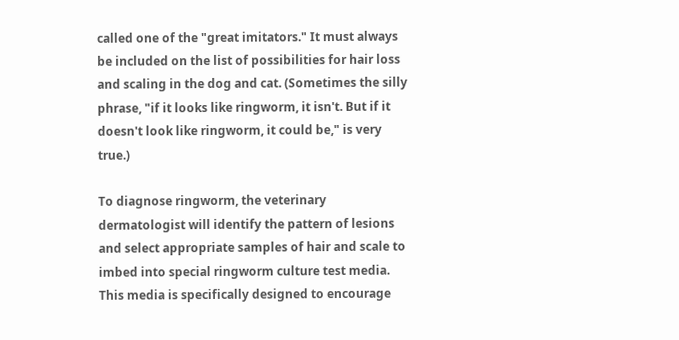called one of the "great imitators." It must always be included on the list of possibilities for hair loss and scaling in the dog and cat. (Sometimes the silly phrase, "if it looks like ringworm, it isn't. But if it doesn't look like ringworm, it could be," is very true.)

To diagnose ringworm, the veterinary dermatologist will identify the pattern of lesions and select appropriate samples of hair and scale to imbed into special ringworm culture test media. This media is specifically designed to encourage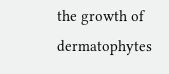the growth of dermatophytes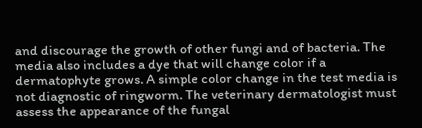and discourage the growth of other fungi and of bacteria. The media also includes a dye that will change color if a dermatophyte grows. A simple color change in the test media is not diagnostic of ringworm. The veterinary dermatologist must assess the appearance of the fungal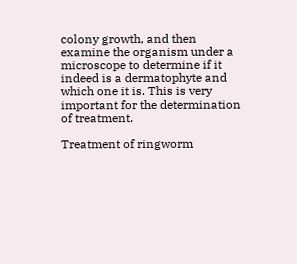colony growth, and then examine the organism under a microscope to determine if it indeed is a dermatophyte and which one it is. This is very important for the determination of treatment.

Treatment of ringworm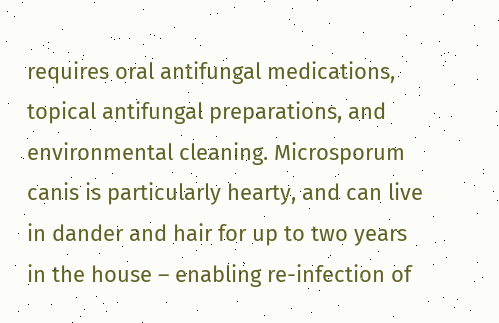requires oral antifungal medications, topical antifungal preparations, and environmental cleaning. Microsporum canis is particularly hearty, and can live in dander and hair for up to two years in the house – enabling re-infection of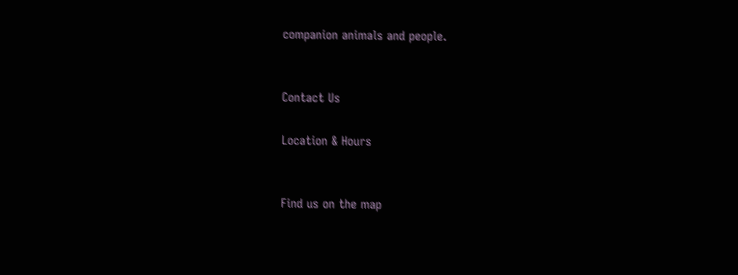companion animals and people.


Contact Us

Location & Hours


Find us on the map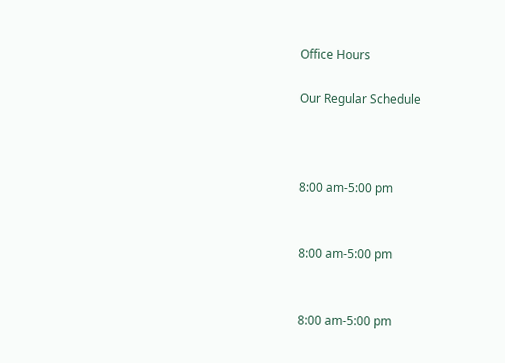Office Hours

Our Regular Schedule



8:00 am-5:00 pm


8:00 am-5:00 pm


8:00 am-5:00 pm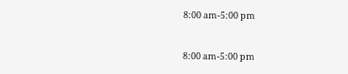8:00 am-5:00 pm


8:00 am-5:00 pm